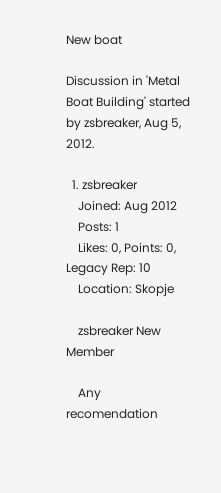New boat

Discussion in 'Metal Boat Building' started by zsbreaker, Aug 5, 2012.

  1. zsbreaker
    Joined: Aug 2012
    Posts: 1
    Likes: 0, Points: 0, Legacy Rep: 10
    Location: Skopje

    zsbreaker New Member

    Any recomendation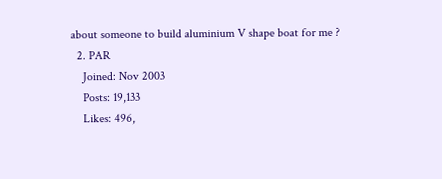about someone to build aluminium V shape boat for me ?
  2. PAR
    Joined: Nov 2003
    Posts: 19,133
    Likes: 496,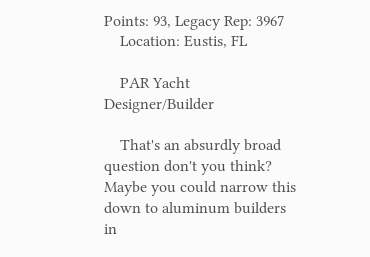Points: 93, Legacy Rep: 3967
    Location: Eustis, FL

    PAR Yacht Designer/Builder

    That's an absurdly broad question don't you think? Maybe you could narrow this down to aluminum builders in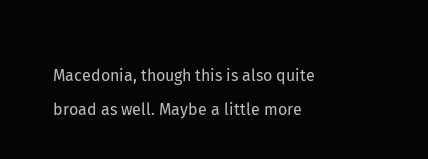Macedonia, though this is also quite broad as well. Maybe a little more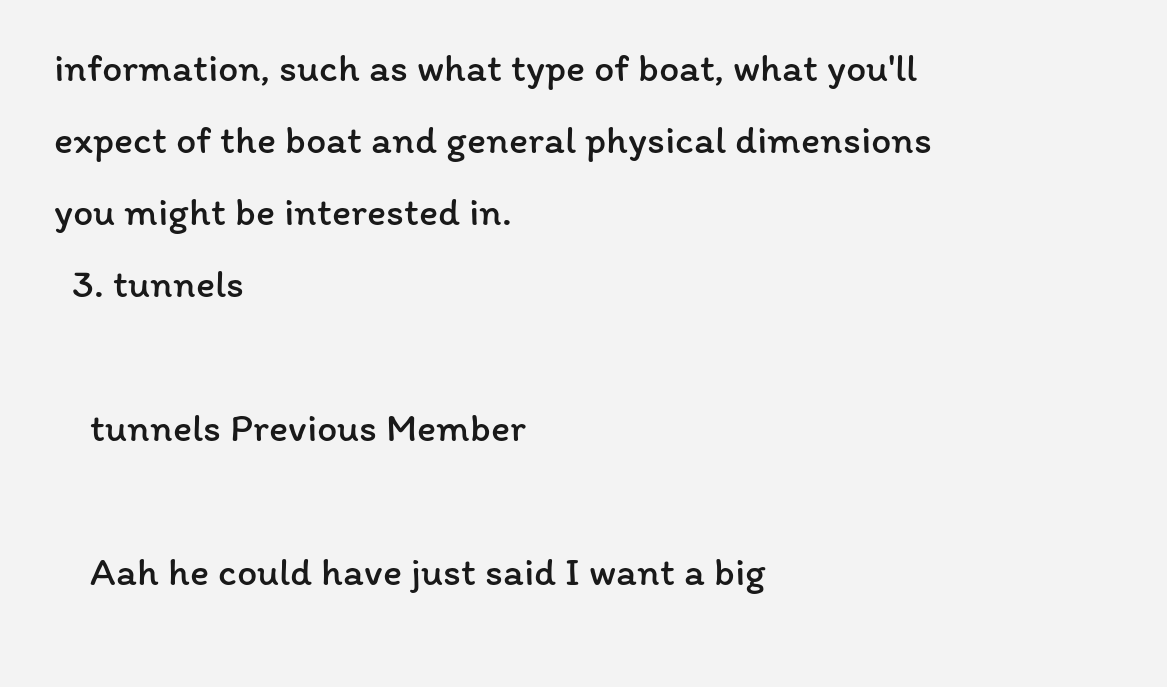information, such as what type of boat, what you'll expect of the boat and general physical dimensions you might be interested in.
  3. tunnels

    tunnels Previous Member

    Aah he could have just said I want a big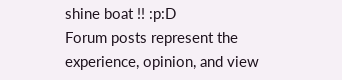shine boat !! :p:D
Forum posts represent the experience, opinion, and view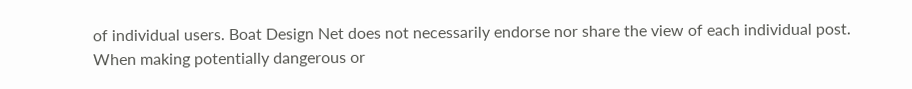of individual users. Boat Design Net does not necessarily endorse nor share the view of each individual post.
When making potentially dangerous or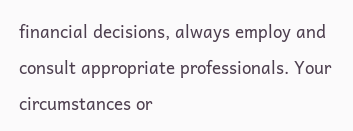financial decisions, always employ and consult appropriate professionals. Your circumstances or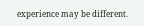experience may be different.